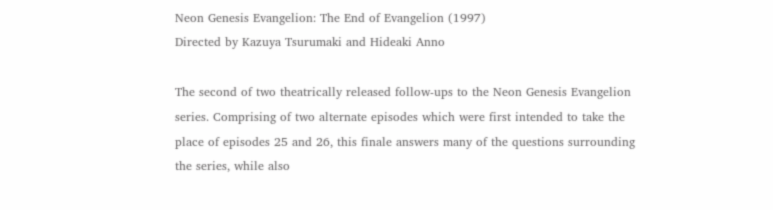Neon Genesis Evangelion: The End of Evangelion (1997)
Directed by Kazuya Tsurumaki and Hideaki Anno

The second of two theatrically released follow-ups to the Neon Genesis Evangelion series. Comprising of two alternate episodes which were first intended to take the place of episodes 25 and 26, this finale answers many of the questions surrounding the series, while also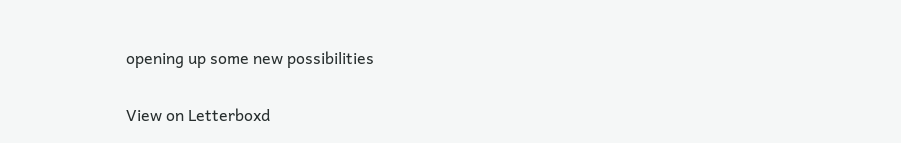opening up some new possibilities

View on Letterboxd